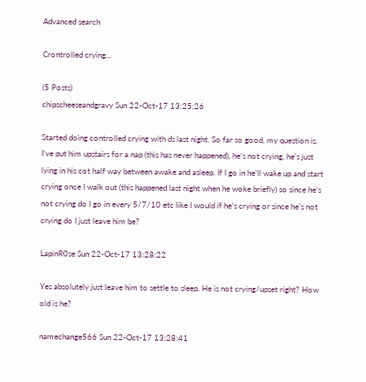Advanced search

Crontrolled crying...

(5 Posts)
chipscheeseandgravy Sun 22-Oct-17 13:25:26

Started doing controlled crying with ds last night. So far so good, my question is, I’ve put him upstairs for a nap (this has never happened), he’s not crying, he’s just lying in his cot half way between awake and asleep. If I go in he’ll wake up and start crying once I walk out (this happened last night when he woke briefly) so since he’s not crying do I go in every 5/7/10 etc like I would if he’s crying or since he’s not crying do I just leave him be?

LapinR0se Sun 22-Oct-17 13:28:22

Yes absolutely just leave him to settle to sleep. He is not crying/upset right? How old is he?

namechange566 Sun 22-Oct-17 13:28:41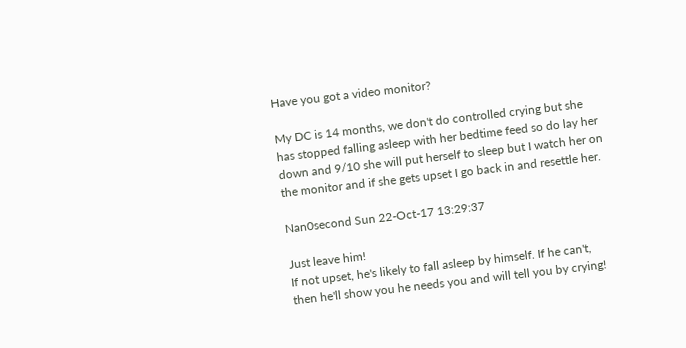Have you got a video monitor?

My DC is 14 months, we don't do controlled crying but she has stopped falling asleep with her bedtime feed so do lay her down and 9/10 she will put herself to sleep but I watch her on the monitor and if she gets upset I go back in and resettle her.

Nan0second Sun 22-Oct-17 13:29:37

Just leave him!
If not upset, he's likely to fall asleep by himself. If he can't, then he'll show you he needs you and will tell you by crying!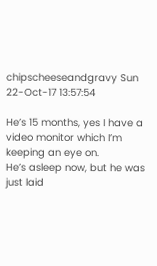chipscheeseandgravy Sun 22-Oct-17 13:57:54

He’s 15 months, yes I have a video monitor which I’m keeping an eye on.
He’s asleep now, but he was just laid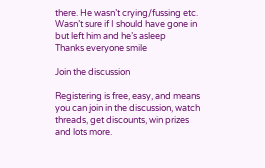there. He wasn’t crying/fussing etc.
Wasn’t sure if I should have gone in but left him and he’s asleep
Thanks everyone smile

Join the discussion

Registering is free, easy, and means you can join in the discussion, watch threads, get discounts, win prizes and lots more.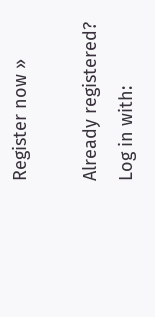Register now »

Already registered? Log in with: